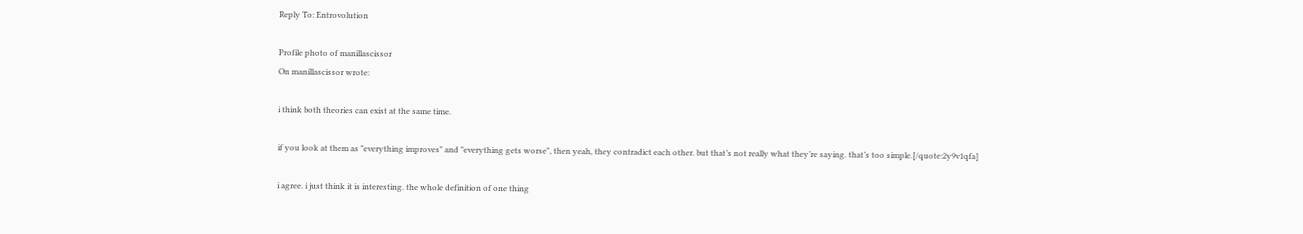Reply To: Entrovolution

Profile photo of manillascissor
On manillascissor wrote:

i think both theories can exist at the same time.

if you look at them as "everything improves" and "everything gets worse", then yeah, they contradict each other. but that’s not really what they’re saying. that’s too simple.[/quote:2y9v1qfa]

i agree. i just think it is interesting. the whole definition of one thing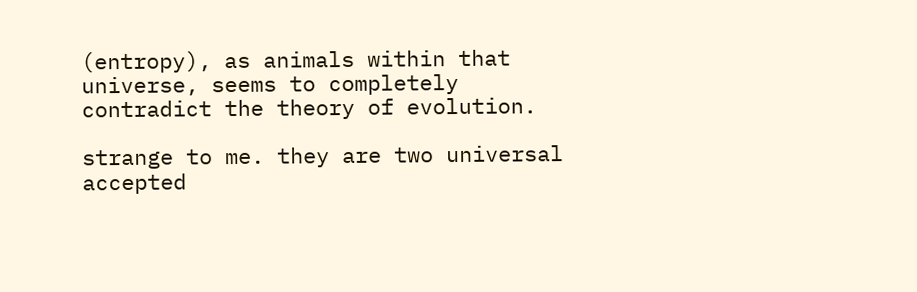(entropy), as animals within that universe, seems to completely contradict the theory of evolution.

strange to me. they are two universal accepted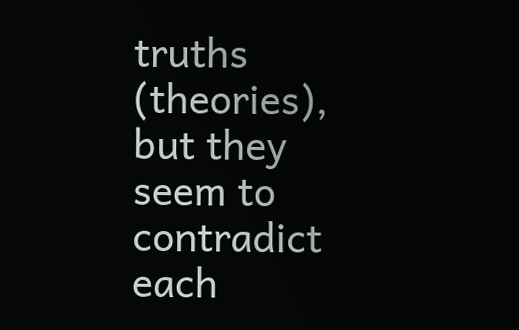truths (theories), but they seem to contradict each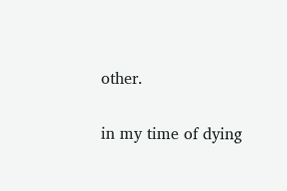other.

in my time of dying